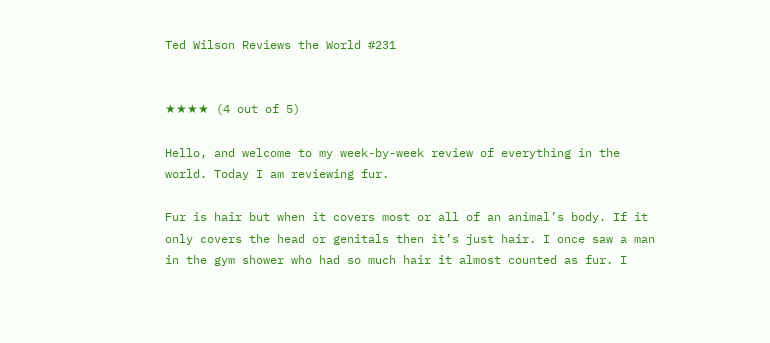Ted Wilson Reviews the World #231


★★★★ (4 out of 5)

Hello, and welcome to my week-by-week review of everything in the world. Today I am reviewing fur.

Fur is hair but when it covers most or all of an animal’s body. If it only covers the head or genitals then it’s just hair. I once saw a man in the gym shower who had so much hair it almost counted as fur. I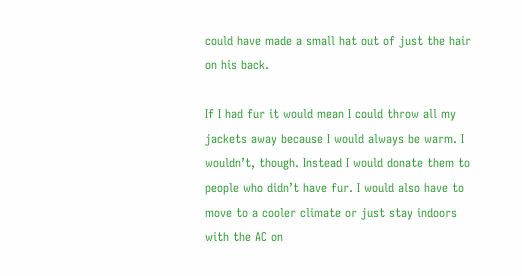could have made a small hat out of just the hair on his back.

If I had fur it would mean I could throw all my jackets away because I would always be warm. I wouldn’t, though. Instead I would donate them to people who didn’t have fur. I would also have to move to a cooler climate or just stay indoors with the AC on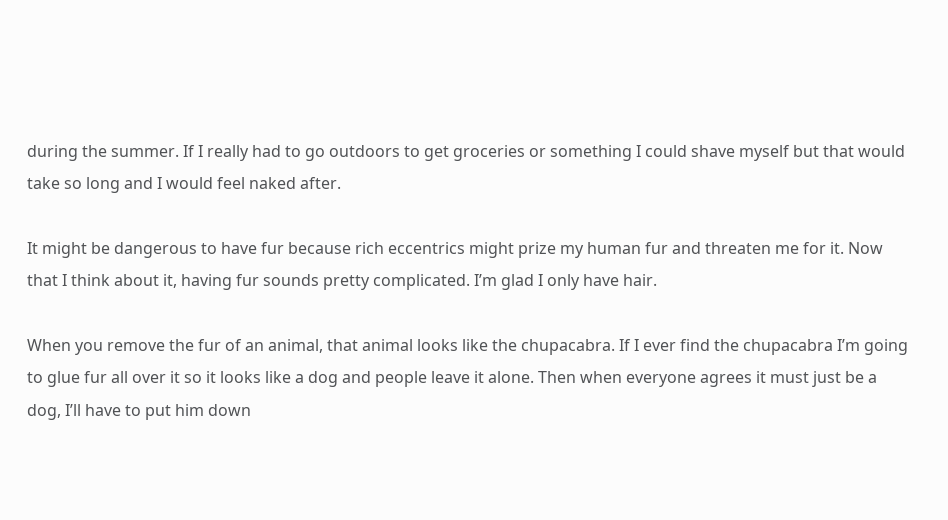during the summer. If I really had to go outdoors to get groceries or something I could shave myself but that would take so long and I would feel naked after.

It might be dangerous to have fur because rich eccentrics might prize my human fur and threaten me for it. Now that I think about it, having fur sounds pretty complicated. I’m glad I only have hair.

When you remove the fur of an animal, that animal looks like the chupacabra. If I ever find the chupacabra I’m going to glue fur all over it so it looks like a dog and people leave it alone. Then when everyone agrees it must just be a dog, I’ll have to put him down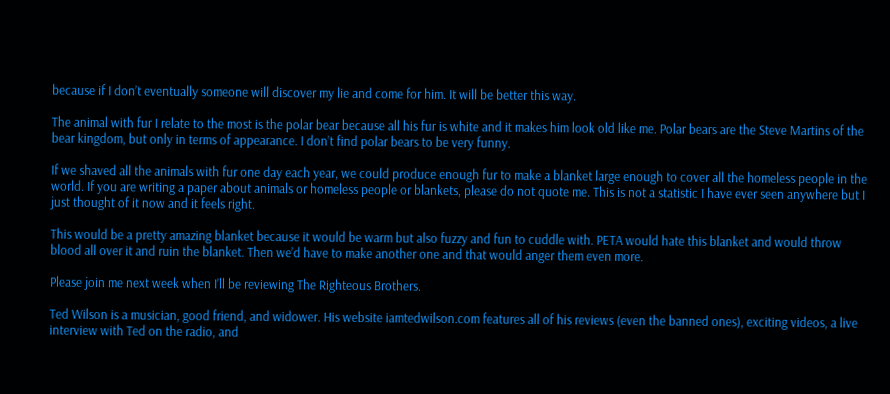because if I don’t eventually someone will discover my lie and come for him. It will be better this way.

The animal with fur I relate to the most is the polar bear because all his fur is white and it makes him look old like me. Polar bears are the Steve Martins of the bear kingdom, but only in terms of appearance. I don’t find polar bears to be very funny.

If we shaved all the animals with fur one day each year, we could produce enough fur to make a blanket large enough to cover all the homeless people in the world. If you are writing a paper about animals or homeless people or blankets, please do not quote me. This is not a statistic I have ever seen anywhere but I just thought of it now and it feels right.

This would be a pretty amazing blanket because it would be warm but also fuzzy and fun to cuddle with. PETA would hate this blanket and would throw blood all over it and ruin the blanket. Then we’d have to make another one and that would anger them even more.

Please join me next week when I’ll be reviewing The Righteous Brothers.

Ted Wilson is a musician, good friend, and widower. His website iamtedwilson.com features all of his reviews (even the banned ones), exciting videos, a live interview with Ted on the radio, and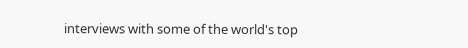interviews with some of the world's top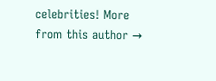celebrities! More from this author →